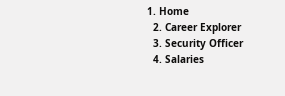1. Home
  2. Career Explorer
  3. Security Officer
  4. Salaries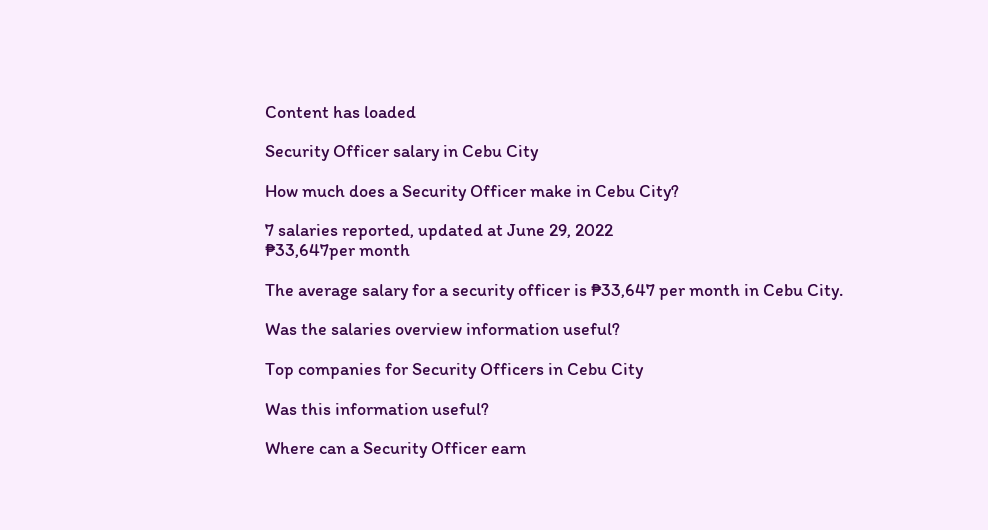Content has loaded

Security Officer salary in Cebu City

How much does a Security Officer make in Cebu City?

7 salaries reported, updated at June 29, 2022
₱33,647per month

The average salary for a security officer is ₱33,647 per month in Cebu City.

Was the salaries overview information useful?

Top companies for Security Officers in Cebu City

Was this information useful?

Where can a Security Officer earn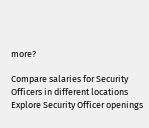more?

Compare salaries for Security Officers in different locations
Explore Security Officer openings